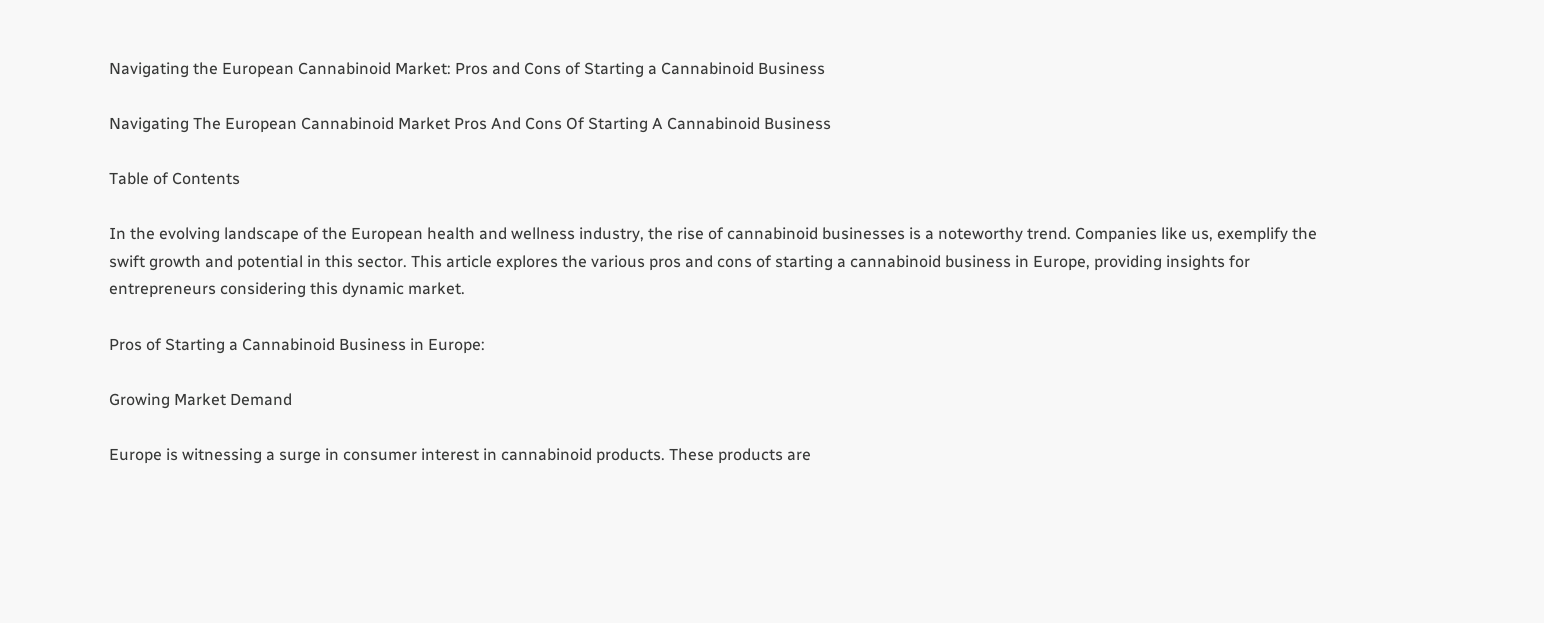Navigating the European Cannabinoid Market: Pros and Cons of Starting a Cannabinoid Business

Navigating The European Cannabinoid Market Pros And Cons Of Starting A Cannabinoid Business

Table of Contents

In the evolving landscape of the European health and wellness industry, the rise of cannabinoid businesses is a noteworthy trend. Companies like us, exemplify the swift growth and potential in this sector. This article explores the various pros and cons of starting a cannabinoid business in Europe, providing insights for entrepreneurs considering this dynamic market.

Pros of Starting a Cannabinoid Business in Europe:

Growing Market Demand

Europe is witnessing a surge in consumer interest in cannabinoid products. These products are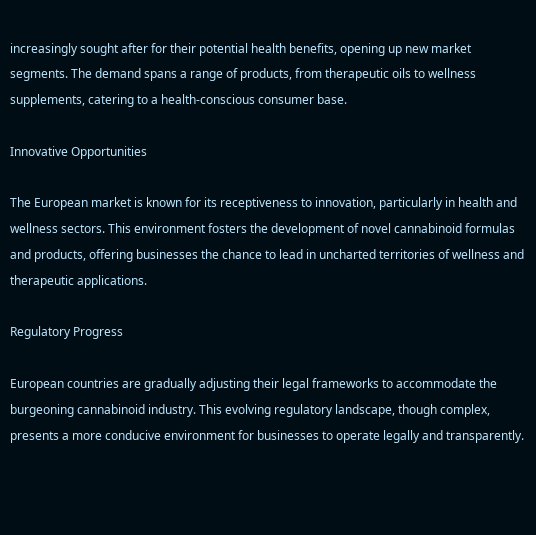increasingly sought after for their potential health benefits, opening up new market segments. The demand spans a range of products, from therapeutic oils to wellness supplements, catering to a health-conscious consumer base.

Innovative Opportunities

The European market is known for its receptiveness to innovation, particularly in health and wellness sectors. This environment fosters the development of novel cannabinoid formulas and products, offering businesses the chance to lead in uncharted territories of wellness and therapeutic applications.

Regulatory Progress

European countries are gradually adjusting their legal frameworks to accommodate the burgeoning cannabinoid industry. This evolving regulatory landscape, though complex, presents a more conducive environment for businesses to operate legally and transparently.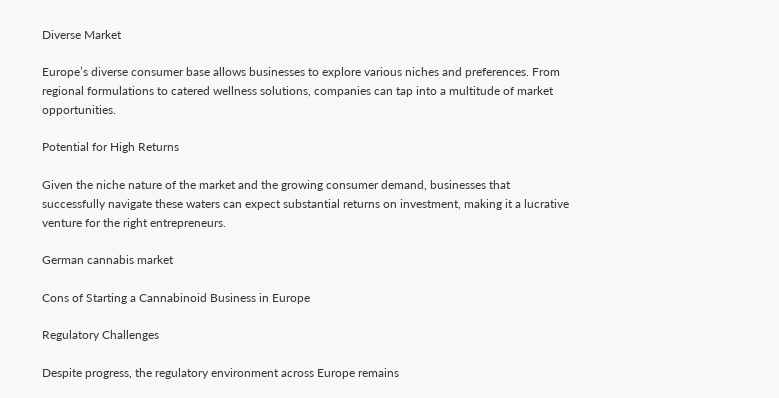Diverse Market

Europe’s diverse consumer base allows businesses to explore various niches and preferences. From regional formulations to catered wellness solutions, companies can tap into a multitude of market opportunities.

Potential for High Returns

Given the niche nature of the market and the growing consumer demand, businesses that successfully navigate these waters can expect substantial returns on investment, making it a lucrative venture for the right entrepreneurs.

German cannabis market

Cons of Starting a Cannabinoid Business in Europe

Regulatory Challenges

Despite progress, the regulatory environment across Europe remains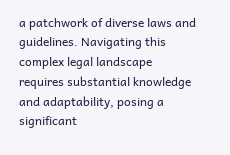a patchwork of diverse laws and guidelines. Navigating this complex legal landscape requires substantial knowledge and adaptability, posing a significant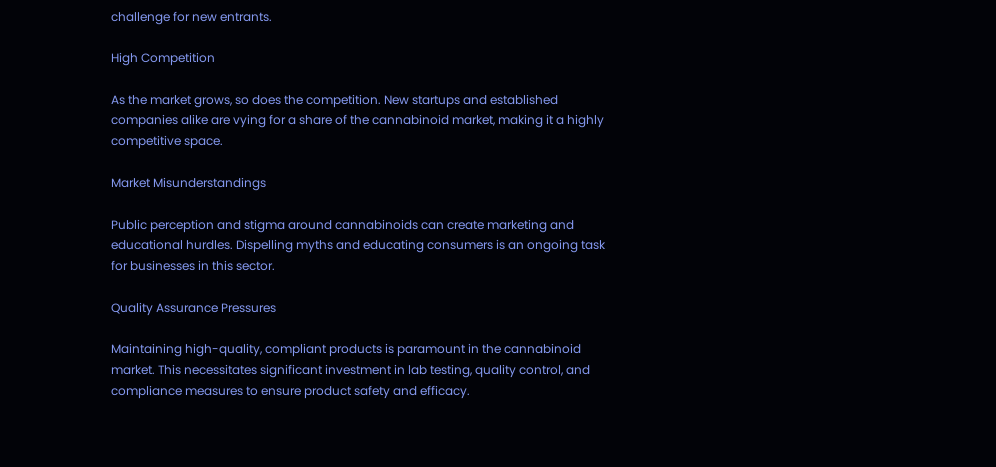challenge for new entrants.

High Competition

As the market grows, so does the competition. New startups and established companies alike are vying for a share of the cannabinoid market, making it a highly competitive space.

Market Misunderstandings

Public perception and stigma around cannabinoids can create marketing and educational hurdles. Dispelling myths and educating consumers is an ongoing task for businesses in this sector.

Quality Assurance Pressures

Maintaining high-quality, compliant products is paramount in the cannabinoid market. This necessitates significant investment in lab testing, quality control, and compliance measures to ensure product safety and efficacy.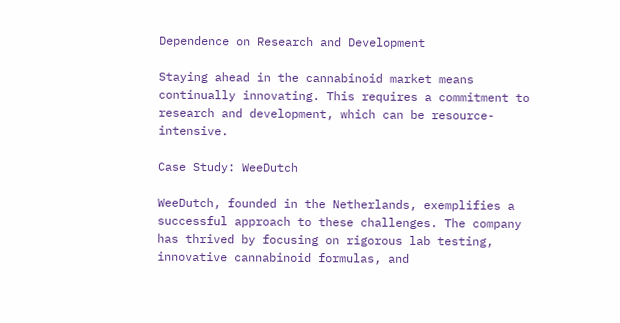Dependence on Research and Development

Staying ahead in the cannabinoid market means continually innovating. This requires a commitment to research and development, which can be resource-intensive.

Case Study: WeeDutch

WeeDutch, founded in the Netherlands, exemplifies a successful approach to these challenges. The company has thrived by focusing on rigorous lab testing, innovative cannabinoid formulas, and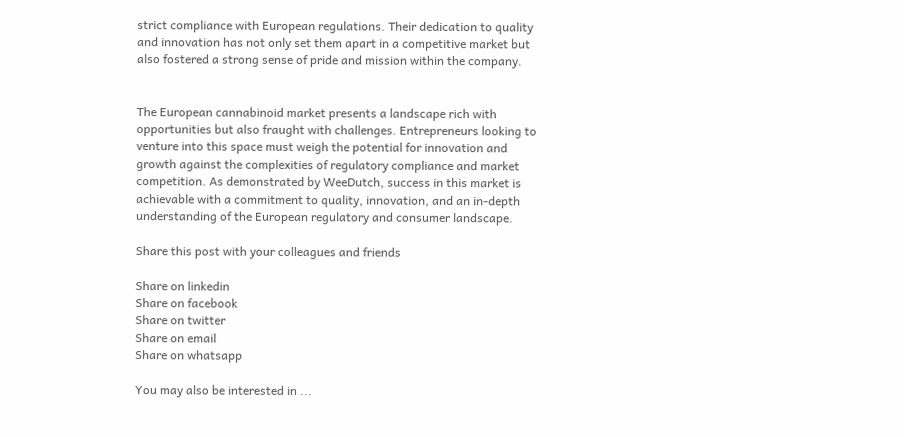strict compliance with European regulations. Their dedication to quality and innovation has not only set them apart in a competitive market but also fostered a strong sense of pride and mission within the company.


The European cannabinoid market presents a landscape rich with opportunities but also fraught with challenges. Entrepreneurs looking to venture into this space must weigh the potential for innovation and growth against the complexities of regulatory compliance and market competition. As demonstrated by WeeDutch, success in this market is achievable with a commitment to quality, innovation, and an in-depth understanding of the European regulatory and consumer landscape.

Share this post with your colleagues and friends

Share on linkedin
Share on facebook
Share on twitter
Share on email
Share on whatsapp

You may also be interested in ...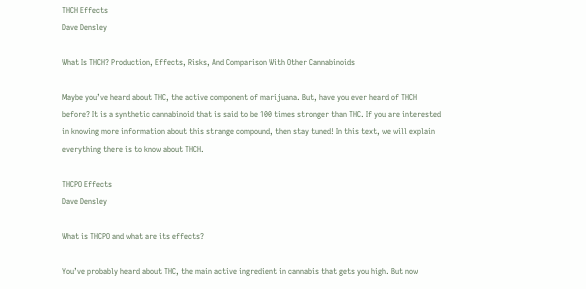THCH Effects
Dave Densley

What Is THCH? Production, Effects, Risks, And Comparison With Other Cannabinoids

Maybe you’ve heard about THC, the active component of marijuana. But, have you ever heard of THCH before? It is a synthetic cannabinoid that is said to be 100 times stronger than THC. If you are interested in knowing more information about this strange compound, then stay tuned! In this text, we will explain everything there is to know about THCH.

THCPO Effects
Dave Densley

What is THCPO and what are its effects?

You’ve probably heard about THC, the main active ingredient in cannabis that gets you high. But now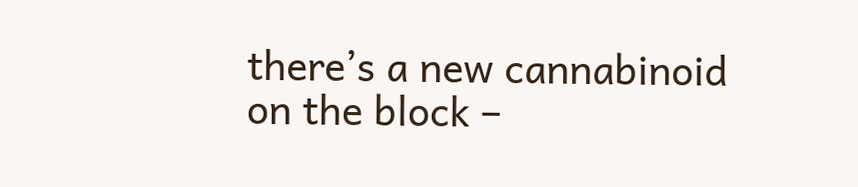there’s a new cannabinoid on the block –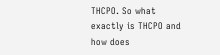THCPO. So what exactly is THCPO and how does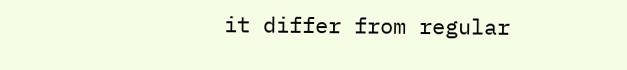it differ from regular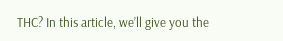THC? In this article, we’ll give you the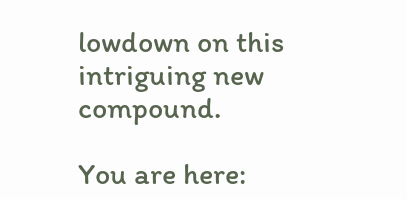lowdown on this intriguing new compound.

You are here: